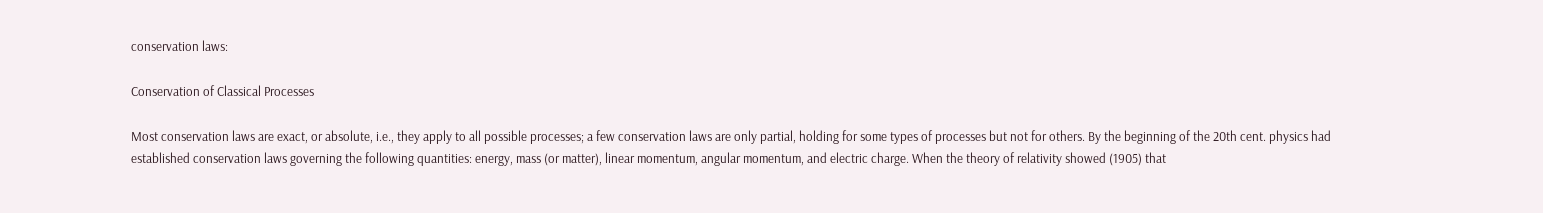conservation laws:

Conservation of Classical Processes

Most conservation laws are exact, or absolute, i.e., they apply to all possible processes; a few conservation laws are only partial, holding for some types of processes but not for others. By the beginning of the 20th cent. physics had established conservation laws governing the following quantities: energy, mass (or matter), linear momentum, angular momentum, and electric charge. When the theory of relativity showed (1905) that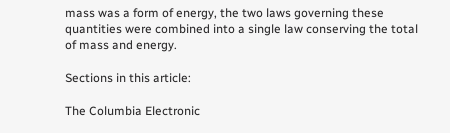mass was a form of energy, the two laws governing these quantities were combined into a single law conserving the total of mass and energy.

Sections in this article:

The Columbia Electronic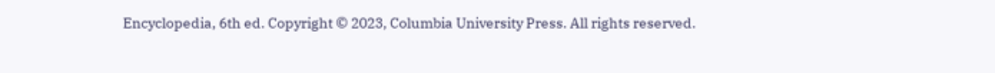Encyclopedia, 6th ed. Copyright © 2023, Columbia University Press. All rights reserved.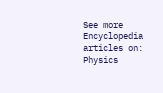See more Encyclopedia articles on: Physics